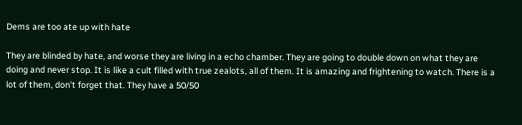Dems are too ate up with hate

They are blinded by hate, and worse they are living in a echo chamber. They are going to double down on what they are doing and never stop. It is like a cult filled with true zealots, all of them. It is amazing and frightening to watch. There is a lot of them, don't forget that. They have a 50/50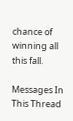chance of winning all this fall.

Messages In This Thread